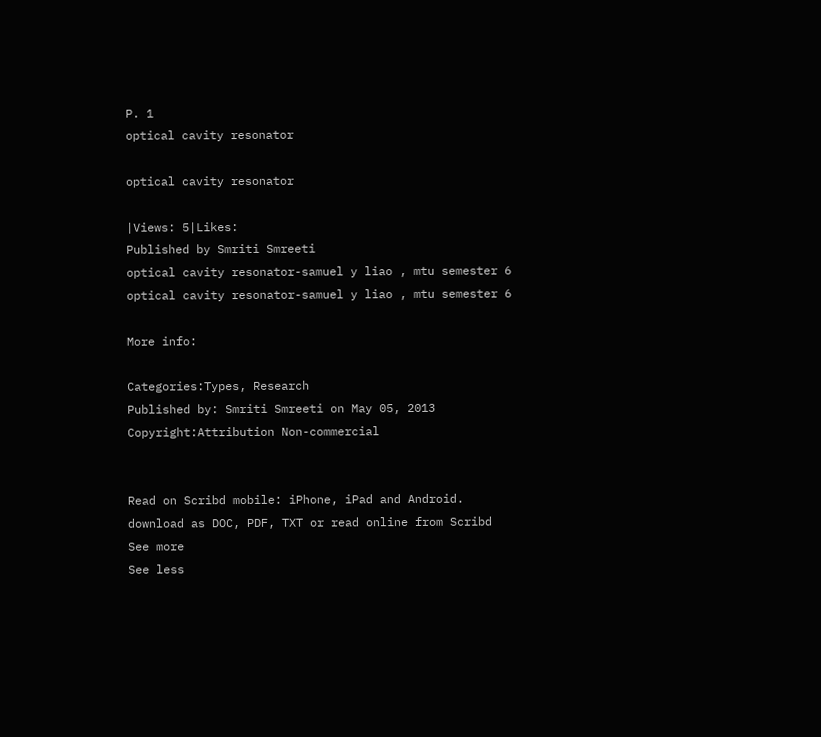P. 1
optical cavity resonator

optical cavity resonator

|Views: 5|Likes:
Published by Smriti Smreeti
optical cavity resonator-samuel y liao , mtu semester 6
optical cavity resonator-samuel y liao , mtu semester 6

More info:

Categories:Types, Research
Published by: Smriti Smreeti on May 05, 2013
Copyright:Attribution Non-commercial


Read on Scribd mobile: iPhone, iPad and Android.
download as DOC, PDF, TXT or read online from Scribd
See more
See less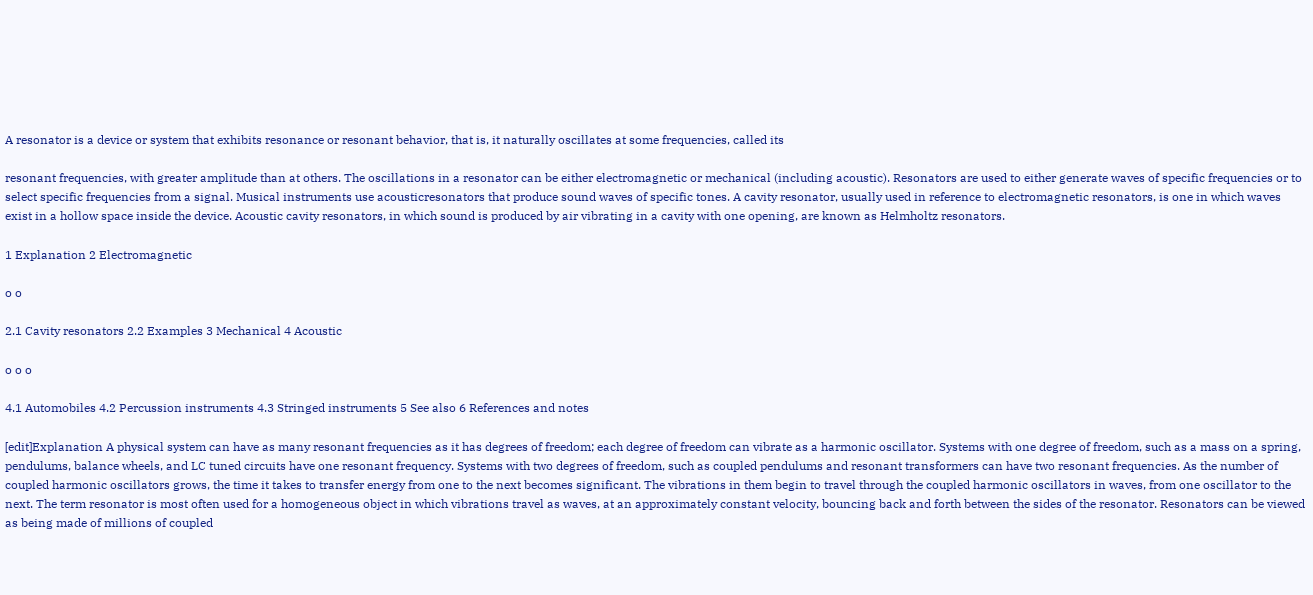A resonator is a device or system that exhibits resonance or resonant behavior, that is, it naturally oscillates at some frequencies, called its

resonant frequencies, with greater amplitude than at others. The oscillations in a resonator can be either electromagnetic or mechanical (including acoustic). Resonators are used to either generate waves of specific frequencies or to select specific frequencies from a signal. Musical instruments use acousticresonators that produce sound waves of specific tones. A cavity resonator, usually used in reference to electromagnetic resonators, is one in which waves exist in a hollow space inside the device. Acoustic cavity resonators, in which sound is produced by air vibrating in a cavity with one opening, are known as Helmholtz resonators.

1 Explanation 2 Electromagnetic

o o

2.1 Cavity resonators 2.2 Examples 3 Mechanical 4 Acoustic

o o o

4.1 Automobiles 4.2 Percussion instruments 4.3 Stringed instruments 5 See also 6 References and notes

[edit]Explanation A physical system can have as many resonant frequencies as it has degrees of freedom; each degree of freedom can vibrate as a harmonic oscillator. Systems with one degree of freedom, such as a mass on a spring, pendulums, balance wheels, and LC tuned circuits have one resonant frequency. Systems with two degrees of freedom, such as coupled pendulums and resonant transformers can have two resonant frequencies. As the number of coupled harmonic oscillators grows, the time it takes to transfer energy from one to the next becomes significant. The vibrations in them begin to travel through the coupled harmonic oscillators in waves, from one oscillator to the next. The term resonator is most often used for a homogeneous object in which vibrations travel as waves, at an approximately constant velocity, bouncing back and forth between the sides of the resonator. Resonators can be viewed as being made of millions of coupled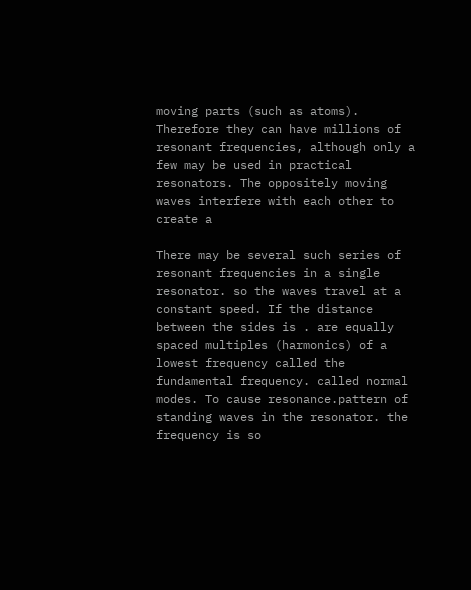moving parts (such as atoms). Therefore they can have millions of resonant frequencies, although only a few may be used in practical resonators. The oppositely moving waves interfere with each other to create a

There may be several such series of resonant frequencies in a single resonator. so the waves travel at a constant speed. If the distance between the sides is . are equally spaced multiples (harmonics) of a lowest frequency called the fundamental frequency. called normal modes. To cause resonance.pattern of standing waves in the resonator. the frequency is so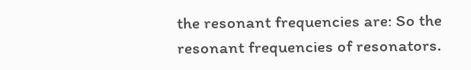the resonant frequencies are: So the resonant frequencies of resonators.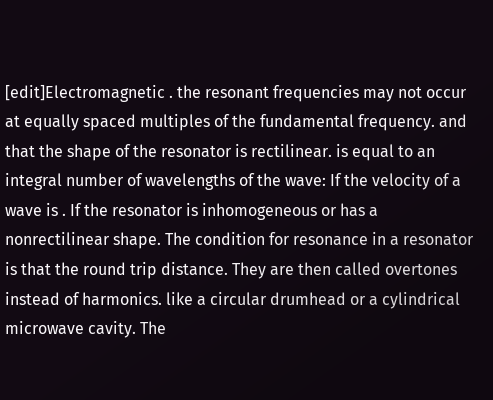[edit]Electromagnetic . the resonant frequencies may not occur at equally spaced multiples of the fundamental frequency. and that the shape of the resonator is rectilinear. is equal to an integral number of wavelengths of the wave: If the velocity of a wave is . If the resonator is inhomogeneous or has a nonrectilinear shape. The condition for resonance in a resonator is that the round trip distance. They are then called overtones instead of harmonics. like a circular drumhead or a cylindrical microwave cavity. The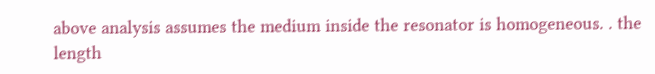above analysis assumes the medium inside the resonator is homogeneous. . the length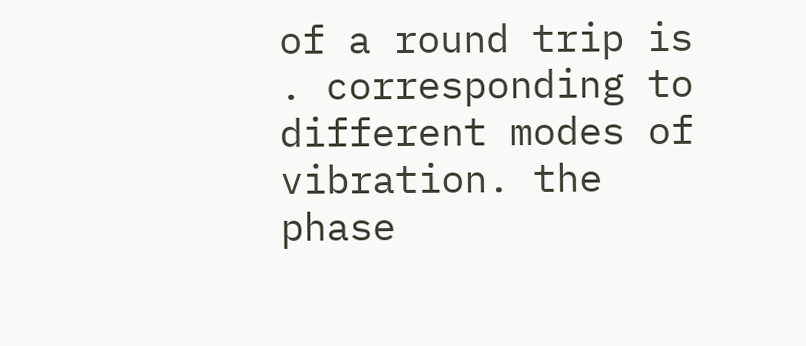of a round trip is . corresponding to different modes of vibration. the phase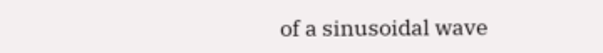of a sinusoidal wave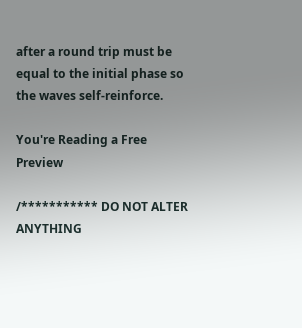after a round trip must be equal to the initial phase so the waves self-reinforce.

You're Reading a Free Preview

/*********** DO NOT ALTER ANYTHING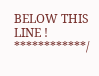BELOW THIS LINE ! ************/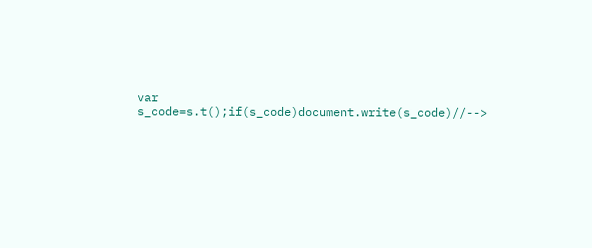var s_code=s.t();if(s_code)document.write(s_code)//-->